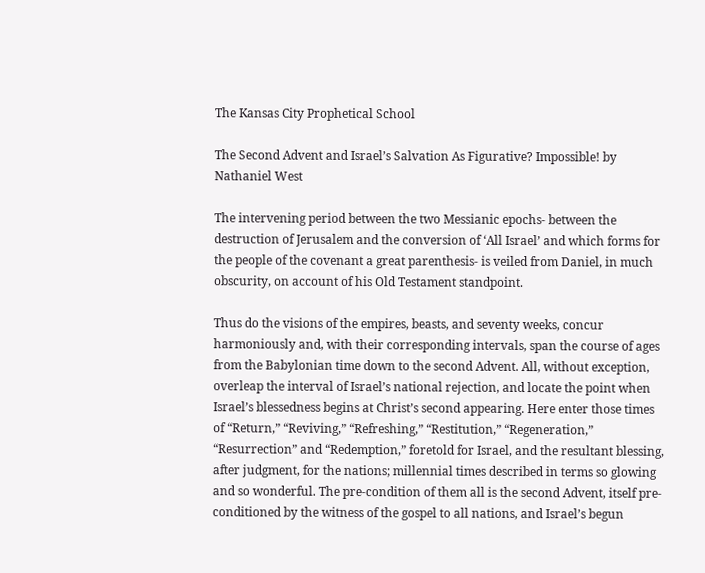The Kansas City Prophetical School

The Second Advent and Israel’s Salvation As Figurative? Impossible! by Nathaniel West

The intervening period between the two Messianic epochs- between the destruction of Jerusalem and the conversion of ‘All Israel’ and which forms for the people of the covenant a great parenthesis- is veiled from Daniel, in much obscurity, on account of his Old Testament standpoint.

Thus do the visions of the empires, beasts, and seventy weeks, concur harmoniously and, with their corresponding intervals, span the course of ages from the Babylonian time down to the second Advent. All, without exception, overleap the interval of Israel’s national rejection, and locate the point when Israel’s blessedness begins at Christ’s second appearing. Here enter those times of “Return,” “Reviving,” “Refreshing,” “Restitution,” “Regeneration,” “Resurrection” and “Redemption,” foretold for Israel, and the resultant blessing, after judgment, for the nations; millennial times described in terms so glowing and so wonderful. The pre-condition of them all is the second Advent, itself pre-conditioned by the witness of the gospel to all nations, and Israel’s begun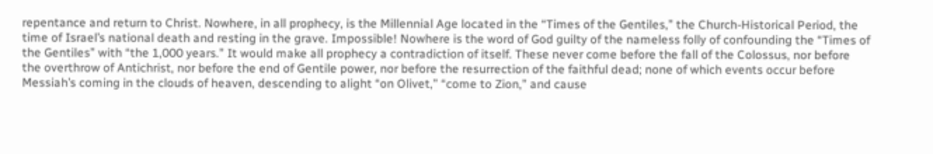repentance and return to Christ. Nowhere, in all prophecy, is the Millennial Age located in the “Times of the Gentiles,” the Church-Historical Period, the time of Israel’s national death and resting in the grave. Impossible! Nowhere is the word of God guilty of the nameless folly of confounding the “Times of the Gentiles” with “the 1,000 years.” It would make all prophecy a contradiction of itself. These never come before the fall of the Colossus, nor before the overthrow of Antichrist, nor before the end of Gentile power, nor before the resurrection of the faithful dead; none of which events occur before Messiah’s coming in the clouds of heaven, descending to alight “on Olivet,” “come to Zion,” and cause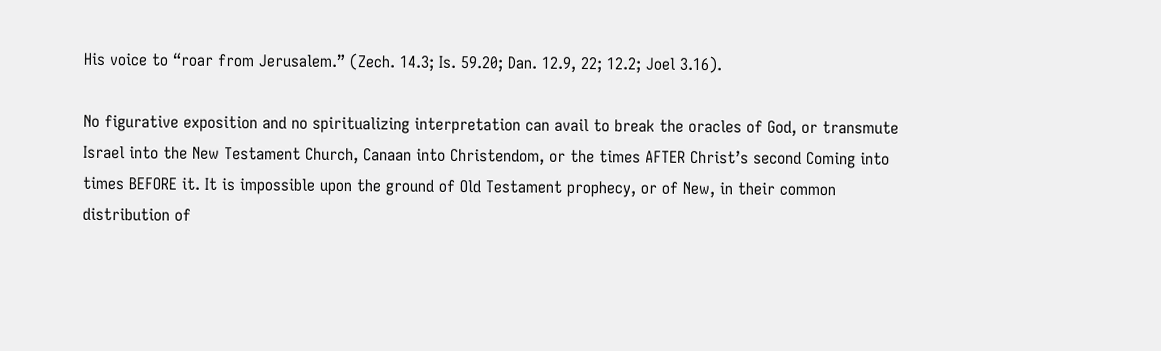His voice to “roar from Jerusalem.” (Zech. 14.3; Is. 59.20; Dan. 12.9, 22; 12.2; Joel 3.16).

No figurative exposition and no spiritualizing interpretation can avail to break the oracles of God, or transmute Israel into the New Testament Church, Canaan into Christendom, or the times AFTER Christ’s second Coming into times BEFORE it. It is impossible upon the ground of Old Testament prophecy, or of New, in their common distribution of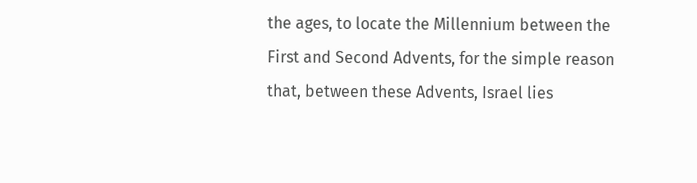the ages, to locate the Millennium between the First and Second Advents, for the simple reason that, between these Advents, Israel lies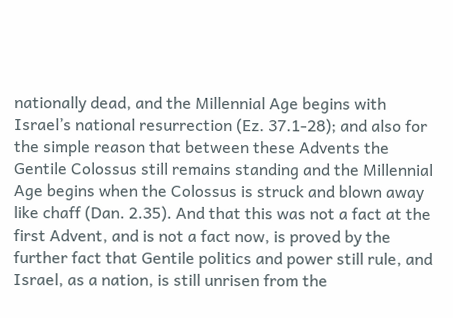nationally dead, and the Millennial Age begins with Israel’s national resurrection (Ez. 37.1-28); and also for the simple reason that between these Advents the Gentile Colossus still remains standing and the Millennial Age begins when the Colossus is struck and blown away like chaff (Dan. 2.35). And that this was not a fact at the first Advent, and is not a fact now, is proved by the further fact that Gentile politics and power still rule, and Israel, as a nation, is still unrisen from the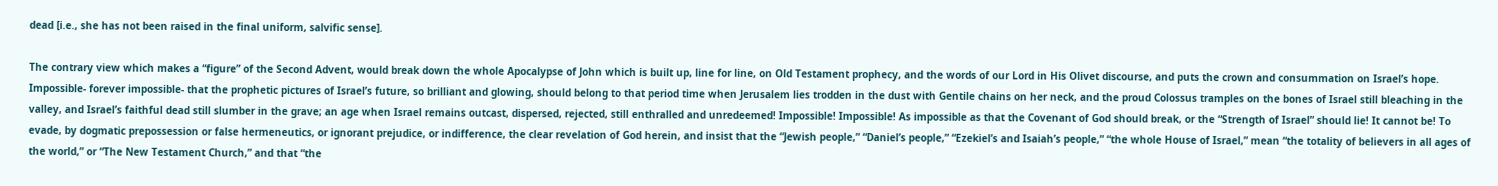dead [i.e., she has not been raised in the final uniform, salvific sense].

The contrary view which makes a “figure” of the Second Advent, would break down the whole Apocalypse of John which is built up, line for line, on Old Testament prophecy, and the words of our Lord in His Olivet discourse, and puts the crown and consummation on Israel’s hope. Impossible- forever impossible- that the prophetic pictures of Israel’s future, so brilliant and glowing, should belong to that period time when Jerusalem lies trodden in the dust with Gentile chains on her neck, and the proud Colossus tramples on the bones of Israel still bleaching in the valley, and Israel’s faithful dead still slumber in the grave; an age when Israel remains outcast, dispersed, rejected, still enthralled and unredeemed! Impossible! Impossible! As impossible as that the Covenant of God should break, or the “Strength of Israel” should lie! It cannot be! To evade, by dogmatic prepossession or false hermeneutics, or ignorant prejudice, or indifference, the clear revelation of God herein, and insist that the “Jewish people,” “Daniel’s people,” “Ezekiel’s and Isaiah’s people,” “the whole House of Israel,” mean “the totality of believers in all ages of the world,” or “The New Testament Church,” and that “the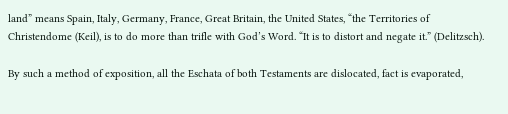land” means Spain, Italy, Germany, France, Great Britain, the United States, “the Territories of Christendome (Keil), is to do more than trifle with God’s Word. “It is to distort and negate it.” (Delitzsch).

By such a method of exposition, all the Eschata of both Testaments are dislocated, fact is evaporated,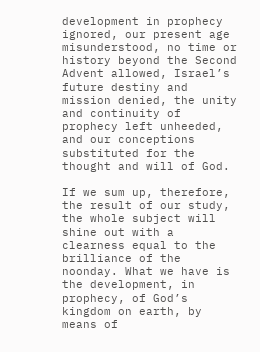development in prophecy ignored, our present age misunderstood, no time or history beyond the Second Advent allowed, Israel’s future destiny and mission denied, the unity and continuity of prophecy left unheeded, and our conceptions substituted for the thought and will of God.

If we sum up, therefore, the result of our study, the whole subject will shine out with a clearness equal to the brilliance of the noonday. What we have is the development, in prophecy, of God’s kingdom on earth, by means of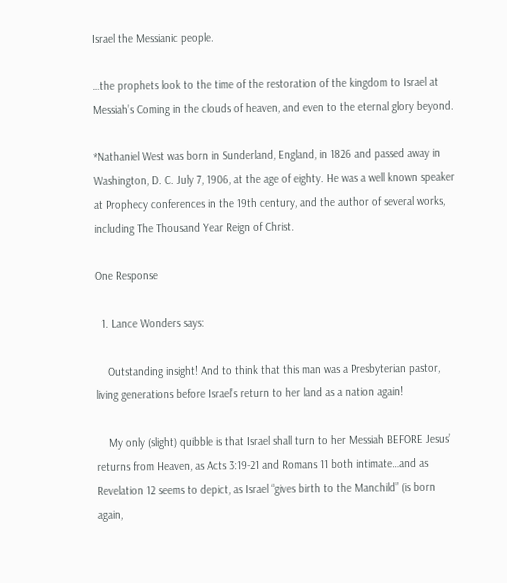Israel the Messianic people.

…the prophets look to the time of the restoration of the kingdom to Israel at Messiah’s Coming in the clouds of heaven, and even to the eternal glory beyond.

*Nathaniel West was born in Sunderland, England, in 1826 and passed away in Washington, D. C. July 7, 1906, at the age of eighty. He was a well known speaker at Prophecy conferences in the 19th century, and the author of several works, including The Thousand Year Reign of Christ.

One Response

  1. Lance Wonders says:

    Outstanding insight! And to think that this man was a Presbyterian pastor, living generations before Israel’s return to her land as a nation again!

    My only (slight) quibble is that Israel shall turn to her Messiah BEFORE Jesus’ returns from Heaven, as Acts 3:19-21 and Romans 11 both intimate…and as Revelation 12 seems to depict, as Israel “gives birth to the Manchild” (is born again,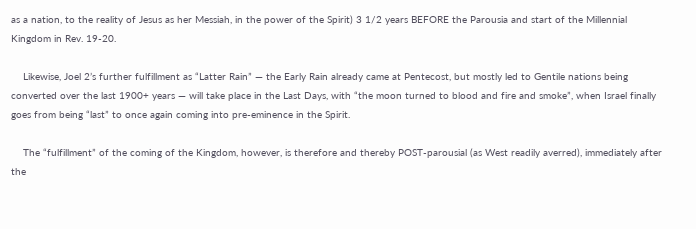as a nation, to the reality of Jesus as her Messiah, in the power of the Spirit) 3 1/2 years BEFORE the Parousia and start of the Millennial Kingdom in Rev. 19-20.

    Likewise, Joel 2’s further fulfillment as “Latter Rain” — the Early Rain already came at Pentecost, but mostly led to Gentile nations being converted over the last 1900+ years — will take place in the Last Days, with “the moon turned to blood and fire and smoke”, when Israel finally goes from being “last” to once again coming into pre-eminence in the Spirit.

    The “fulfillment” of the coming of the Kingdom, however, is therefore and thereby POST-parousial (as West readily averred), immediately after the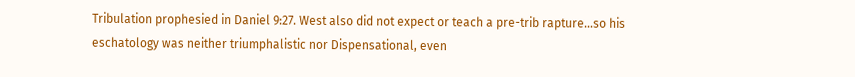Tribulation prophesied in Daniel 9:27. West also did not expect or teach a pre-trib rapture…so his eschatology was neither triumphalistic nor Dispensational, even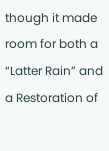though it made room for both a “Latter Rain” and a Restoration of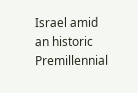Israel amid an historic Premillennial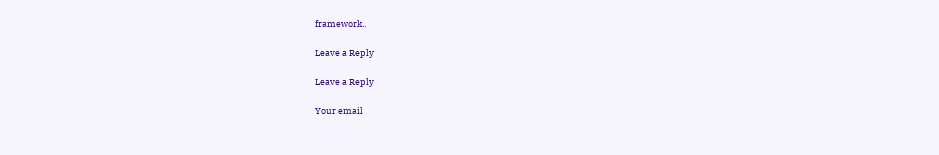framework..

Leave a Reply

Leave a Reply

Your email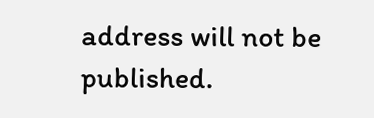address will not be published.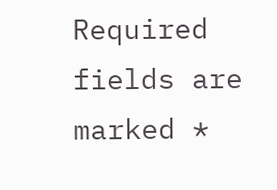Required fields are marked *